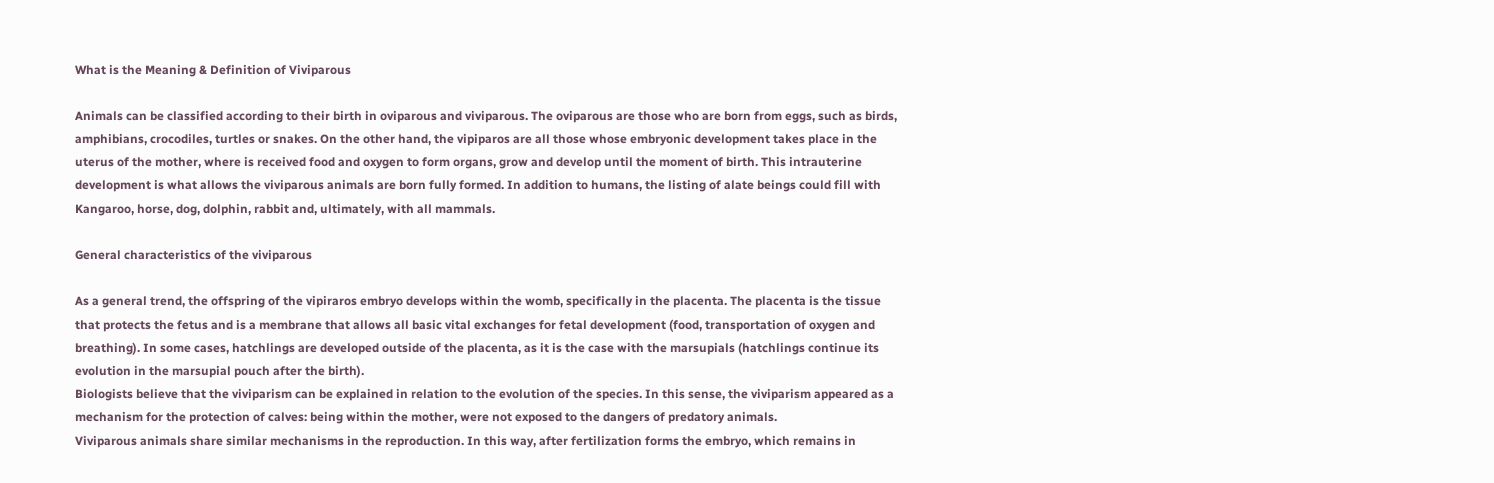What is the Meaning & Definition of Viviparous

Animals can be classified according to their birth in oviparous and viviparous. The oviparous are those who are born from eggs, such as birds, amphibians, crocodiles, turtles or snakes. On the other hand, the vipiparos are all those whose embryonic development takes place in the uterus of the mother, where is received food and oxygen to form organs, grow and develop until the moment of birth. This intrauterine development is what allows the viviparous animals are born fully formed. In addition to humans, the listing of alate beings could fill with Kangaroo, horse, dog, dolphin, rabbit and, ultimately, with all mammals.

General characteristics of the viviparous

As a general trend, the offspring of the vipiraros embryo develops within the womb, specifically in the placenta. The placenta is the tissue that protects the fetus and is a membrane that allows all basic vital exchanges for fetal development (food, transportation of oxygen and breathing). In some cases, hatchlings are developed outside of the placenta, as it is the case with the marsupials (hatchlings continue its evolution in the marsupial pouch after the birth).
Biologists believe that the viviparism can be explained in relation to the evolution of the species. In this sense, the viviparism appeared as a mechanism for the protection of calves: being within the mother, were not exposed to the dangers of predatory animals.
Viviparous animals share similar mechanisms in the reproduction. In this way, after fertilization forms the embryo, which remains in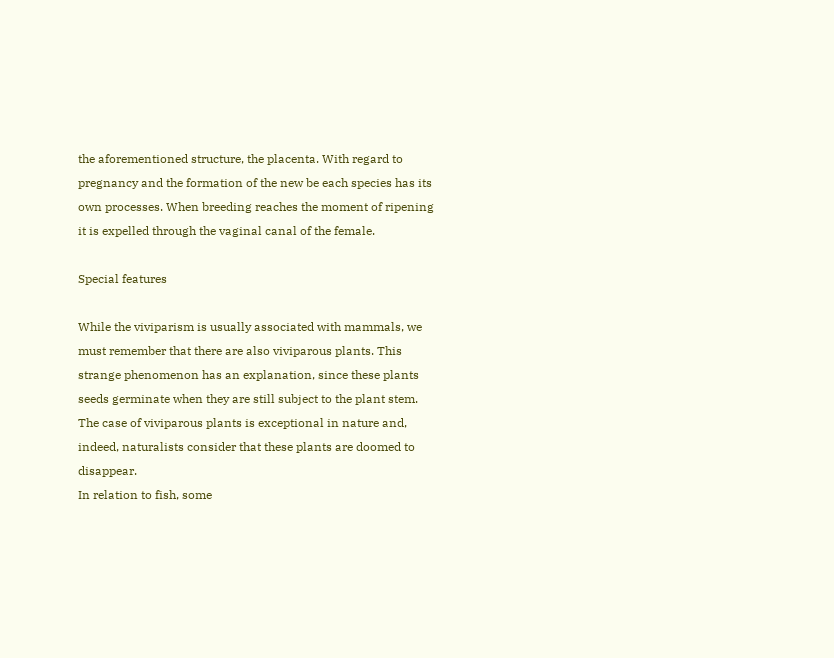the aforementioned structure, the placenta. With regard to pregnancy and the formation of the new be each species has its own processes. When breeding reaches the moment of ripening it is expelled through the vaginal canal of the female.

Special features

While the viviparism is usually associated with mammals, we must remember that there are also viviparous plants. This strange phenomenon has an explanation, since these plants seeds germinate when they are still subject to the plant stem. The case of viviparous plants is exceptional in nature and, indeed, naturalists consider that these plants are doomed to disappear.
In relation to fish, some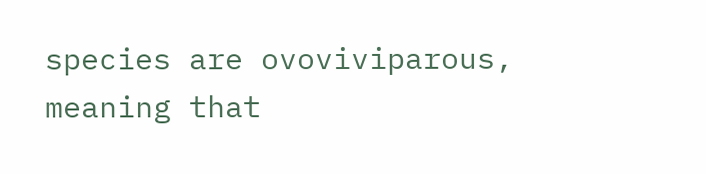species are ovoviviparous, meaning that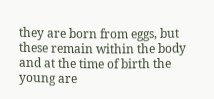they are born from eggs, but these remain within the body and at the time of birth the young are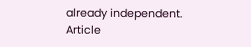already independent.
Article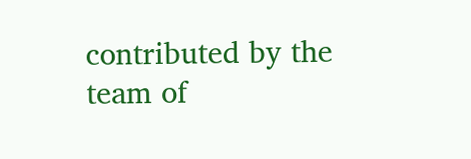contributed by the team of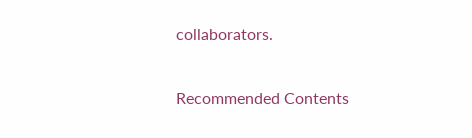collaborators.

Recommended Contents